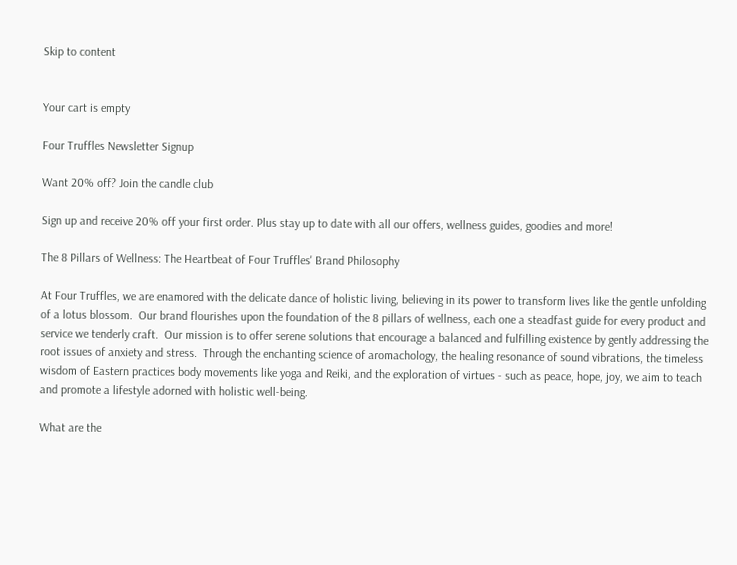Skip to content


Your cart is empty

Four Truffles Newsletter Signup

Want 20% off? Join the candle club

Sign up and receive 20% off your first order. Plus stay up to date with all our offers, wellness guides, goodies and more!

The 8 Pillars of Wellness: The Heartbeat of Four Truffles' Brand Philosophy

At Four Truffles, we are enamored with the delicate dance of holistic living, believing in its power to transform lives like the gentle unfolding of a lotus blossom.  Our brand flourishes upon the foundation of the 8 pillars of wellness, each one a steadfast guide for every product and service we tenderly craft.  Our mission is to offer serene solutions that encourage a balanced and fulfilling existence by gently addressing the root issues of anxiety and stress.  Through the enchanting science of aromachology, the healing resonance of sound vibrations, the timeless wisdom of Eastern practices body movements like yoga and Reiki, and the exploration of virtues - such as peace, hope, joy, we aim to teach and promote a lifestyle adorned with holistic well-being.

What are the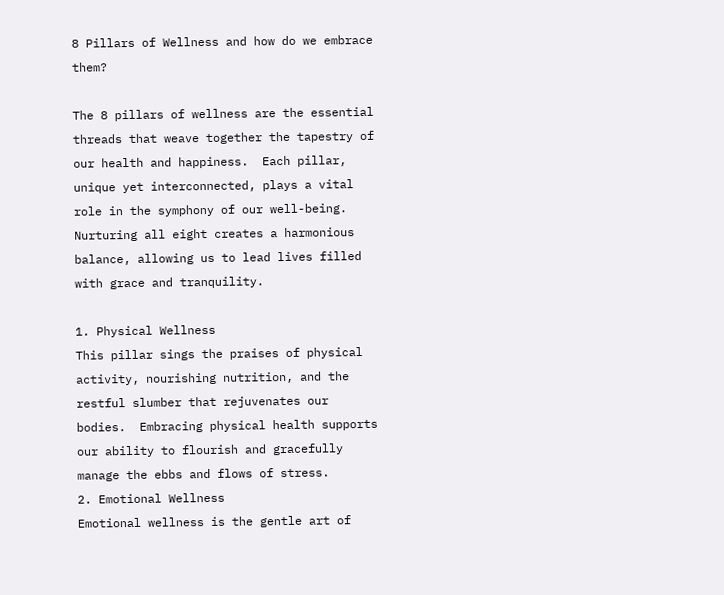8 Pillars of Wellness and how do we embrace them?

The 8 pillars of wellness are the essential threads that weave together the tapestry of our health and happiness.  Each pillar, unique yet interconnected, plays a vital role in the symphony of our well-being.  Nurturing all eight creates a harmonious balance, allowing us to lead lives filled with grace and tranquility.

1. Physical Wellness
This pillar sings the praises of physical activity, nourishing nutrition, and the restful slumber that rejuvenates our bodies.  Embracing physical health supports our ability to flourish and gracefully manage the ebbs and flows of stress.
2. Emotional Wellness
Emotional wellness is the gentle art of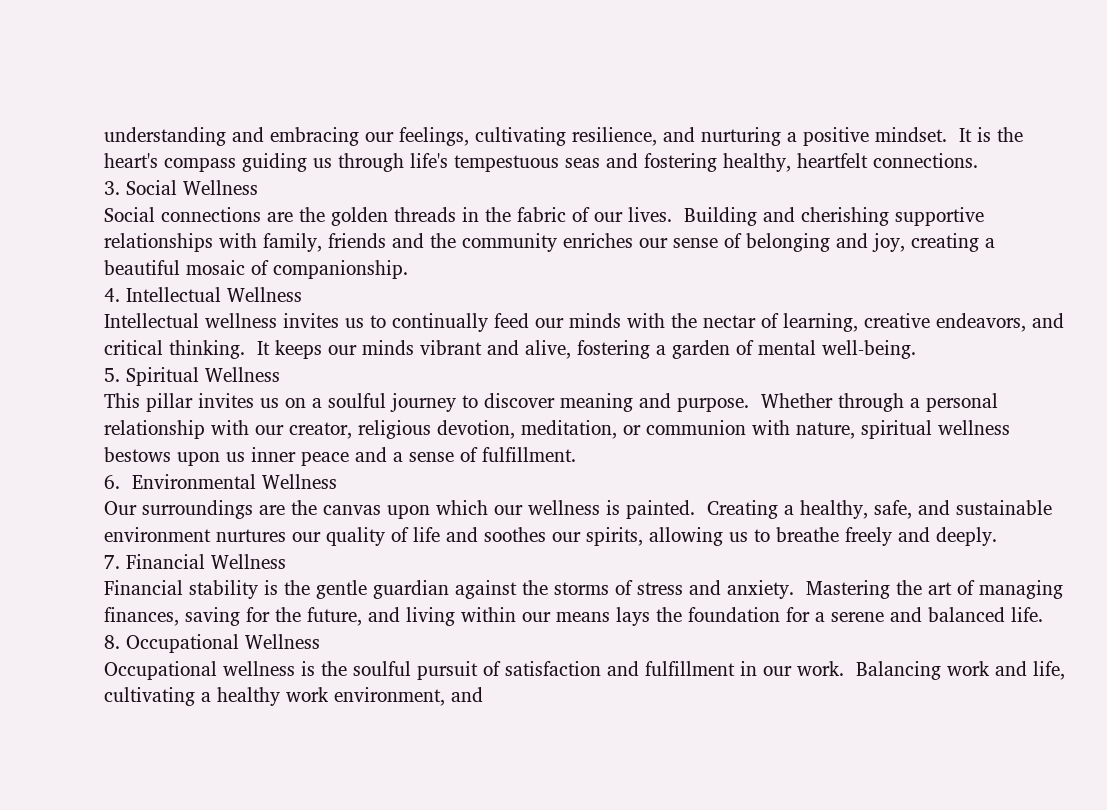understanding and embracing our feelings, cultivating resilience, and nurturing a positive mindset.  It is the heart's compass guiding us through life's tempestuous seas and fostering healthy, heartfelt connections.
3. Social Wellness
Social connections are the golden threads in the fabric of our lives.  Building and cherishing supportive relationships with family, friends and the community enriches our sense of belonging and joy, creating a beautiful mosaic of companionship.
4. Intellectual Wellness
Intellectual wellness invites us to continually feed our minds with the nectar of learning, creative endeavors, and critical thinking.  It keeps our minds vibrant and alive, fostering a garden of mental well-being.
5. Spiritual Wellness
This pillar invites us on a soulful journey to discover meaning and purpose.  Whether through a personal relationship with our creator, religious devotion, meditation, or communion with nature, spiritual wellness bestows upon us inner peace and a sense of fulfillment.
6.  Environmental Wellness
Our surroundings are the canvas upon which our wellness is painted.  Creating a healthy, safe, and sustainable environment nurtures our quality of life and soothes our spirits, allowing us to breathe freely and deeply.
7. Financial Wellness
Financial stability is the gentle guardian against the storms of stress and anxiety.  Mastering the art of managing finances, saving for the future, and living within our means lays the foundation for a serene and balanced life.
8. Occupational Wellness
Occupational wellness is the soulful pursuit of satisfaction and fulfillment in our work.  Balancing work and life, cultivating a healthy work environment, and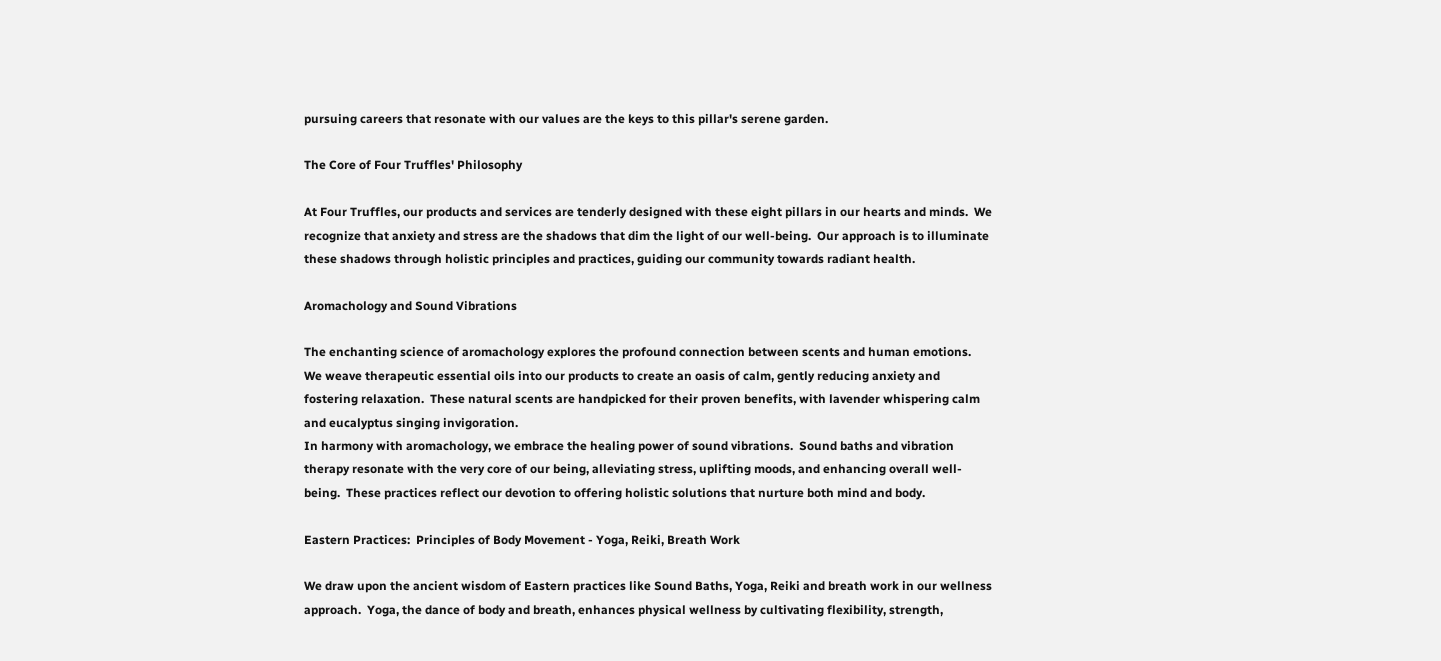pursuing careers that resonate with our values are the keys to this pillar's serene garden.

The Core of Four Truffles' Philosophy

At Four Truffles, our products and services are tenderly designed with these eight pillars in our hearts and minds.  We recognize that anxiety and stress are the shadows that dim the light of our well-being.  Our approach is to illuminate these shadows through holistic principles and practices, guiding our community towards radiant health.

Aromachology and Sound Vibrations

The enchanting science of aromachology explores the profound connection between scents and human emotions.  We weave therapeutic essential oils into our products to create an oasis of calm, gently reducing anxiety and fostering relaxation.  These natural scents are handpicked for their proven benefits, with lavender whispering calm and eucalyptus singing invigoration.
In harmony with aromachology, we embrace the healing power of sound vibrations.  Sound baths and vibration therapy resonate with the very core of our being, alleviating stress, uplifting moods, and enhancing overall well-being.  These practices reflect our devotion to offering holistic solutions that nurture both mind and body.

Eastern Practices:  Principles of Body Movement - Yoga, Reiki, Breath Work

We draw upon the ancient wisdom of Eastern practices like Sound Baths, Yoga, Reiki and breath work in our wellness approach.  Yoga, the dance of body and breath, enhances physical wellness by cultivating flexibility, strength,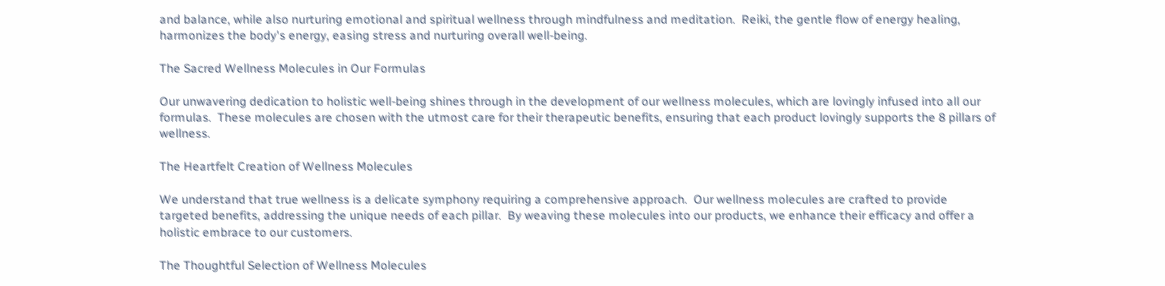and balance, while also nurturing emotional and spiritual wellness through mindfulness and meditation.  Reiki, the gentle flow of energy healing, harmonizes the body's energy, easing stress and nurturing overall well-being.

The Sacred Wellness Molecules in Our Formulas

Our unwavering dedication to holistic well-being shines through in the development of our wellness molecules, which are lovingly infused into all our formulas.  These molecules are chosen with the utmost care for their therapeutic benefits, ensuring that each product lovingly supports the 8 pillars of wellness.

The Heartfelt Creation of Wellness Molecules

We understand that true wellness is a delicate symphony requiring a comprehensive approach.  Our wellness molecules are crafted to provide targeted benefits, addressing the unique needs of each pillar.  By weaving these molecules into our products, we enhance their efficacy and offer a holistic embrace to our customers.

The Thoughtful Selection of Wellness Molecules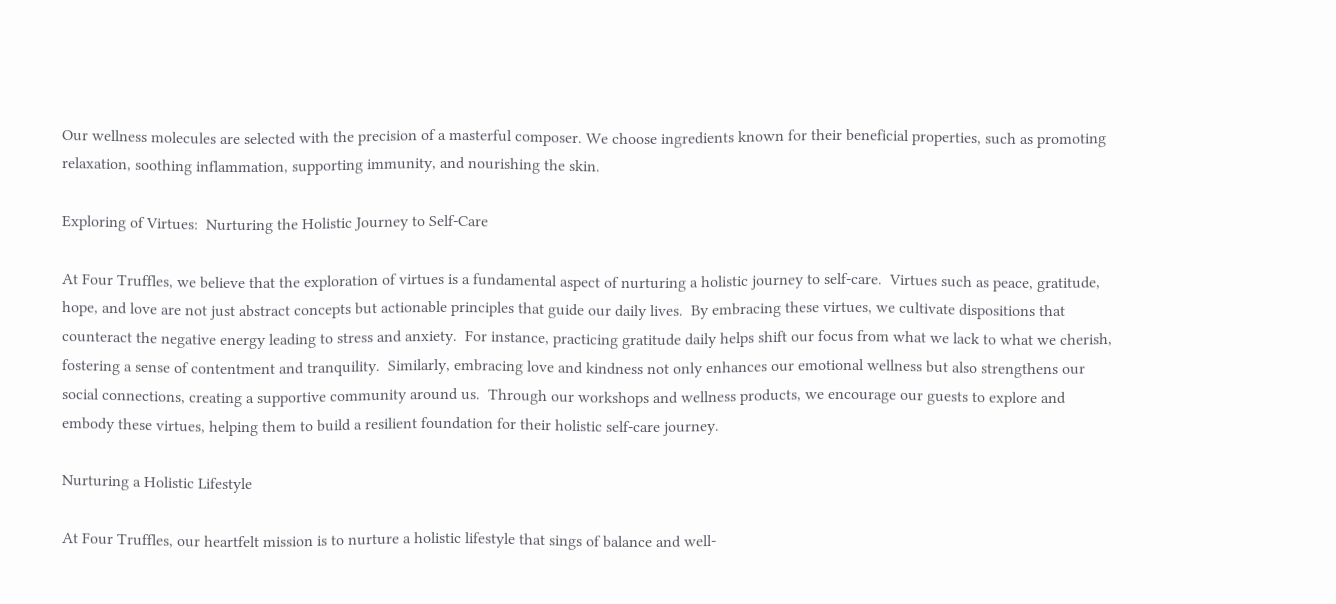Our wellness molecules are selected with the precision of a masterful composer. We choose ingredients known for their beneficial properties, such as promoting relaxation, soothing inflammation, supporting immunity, and nourishing the skin.

Exploring of Virtues:  Nurturing the Holistic Journey to Self-Care

At Four Truffles, we believe that the exploration of virtues is a fundamental aspect of nurturing a holistic journey to self-care.  Virtues such as peace, gratitude, hope, and love are not just abstract concepts but actionable principles that guide our daily lives.  By embracing these virtues, we cultivate dispositions that counteract the negative energy leading to stress and anxiety.  For instance, practicing gratitude daily helps shift our focus from what we lack to what we cherish, fostering a sense of contentment and tranquility.  Similarly, embracing love and kindness not only enhances our emotional wellness but also strengthens our social connections, creating a supportive community around us.  Through our workshops and wellness products, we encourage our guests to explore and embody these virtues, helping them to build a resilient foundation for their holistic self-care journey.

Nurturing a Holistic Lifestyle

At Four Truffles, our heartfelt mission is to nurture a holistic lifestyle that sings of balance and well-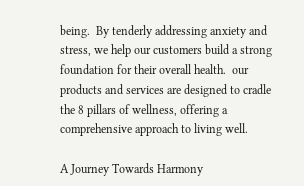being.  By tenderly addressing anxiety and stress, we help our customers build a strong foundation for their overall health.  our products and services are designed to cradle the 8 pillars of wellness, offering a comprehensive approach to living well.

A Journey Towards Harmony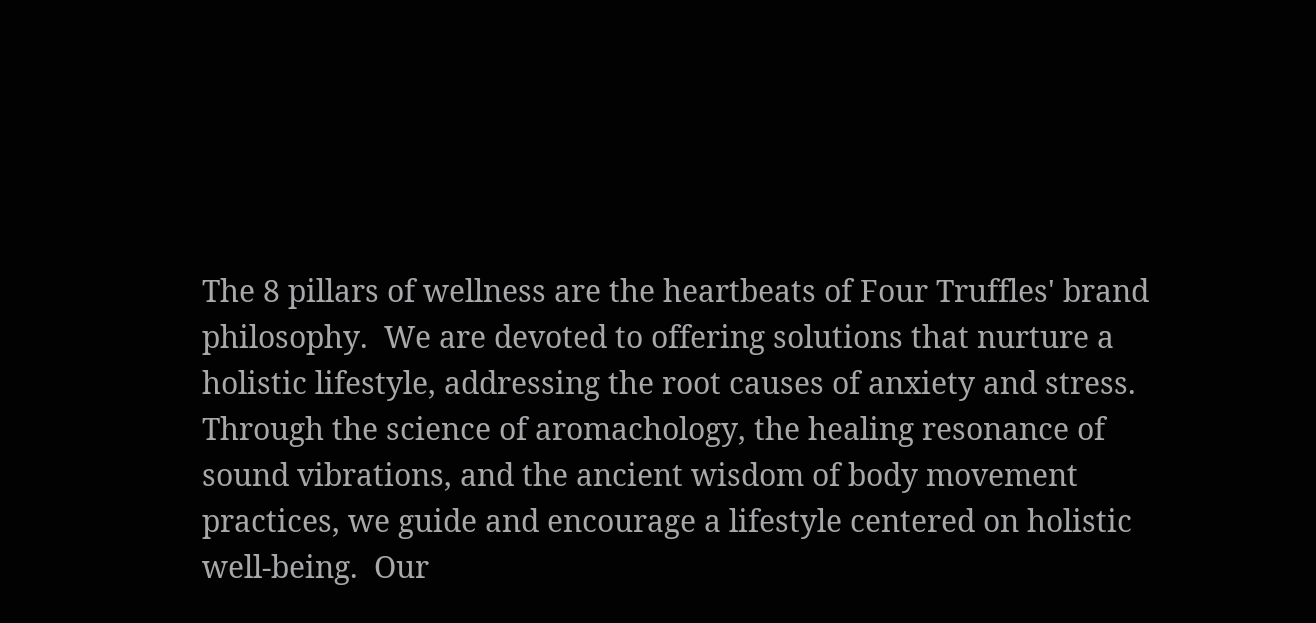The 8 pillars of wellness are the heartbeats of Four Truffles' brand philosophy.  We are devoted to offering solutions that nurture a holistic lifestyle, addressing the root causes of anxiety and stress.  Through the science of aromachology, the healing resonance of sound vibrations, and the ancient wisdom of body movement practices, we guide and encourage a lifestyle centered on holistic well-being.  Our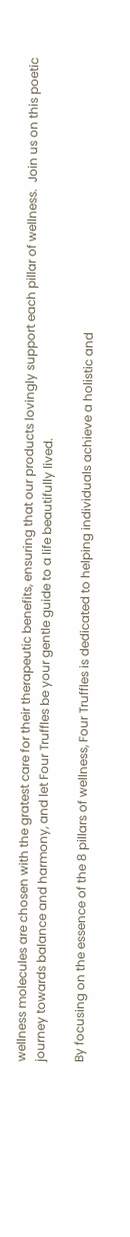wellness molecules are chosen with the gratest care for their therapeutic benefits, ensuring that our products lovingly support each pillar of wellness.  Join us on this poetic journey towards balance and harmony, and let Four Truffles be your gentle guide to a life beautifully lived.

By focusing on the essence of the 8 pillars of wellness, Four Truffles is dedicated to helping individuals achieve a holistic and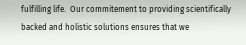fulfilling life.  Our commitement to providing scientifically backed and holistic solutions ensures that we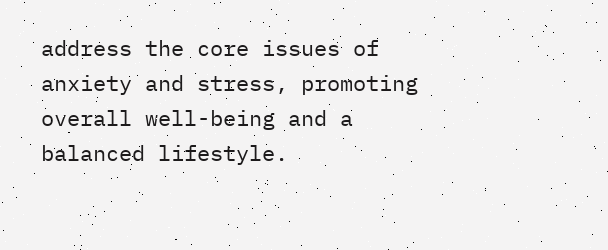address the core issues of anxiety and stress, promoting overall well-being and a balanced lifestyle.